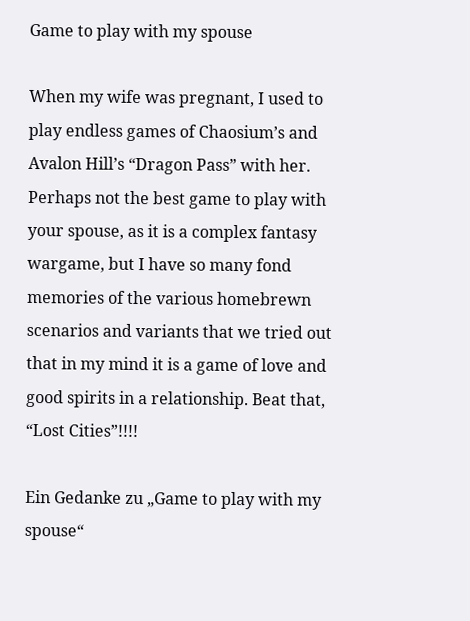Game to play with my spouse

When my wife was pregnant, I used to play endless games of Chaosium’s and Avalon Hill’s “Dragon Pass” with her. Perhaps not the best game to play with your spouse, as it is a complex fantasy wargame, but I have so many fond memories of the various homebrewn scenarios and variants that we tried out that in my mind it is a game of love and good spirits in a relationship. Beat that, “Lost Cities”!!!!

Ein Gedanke zu „Game to play with my spouse“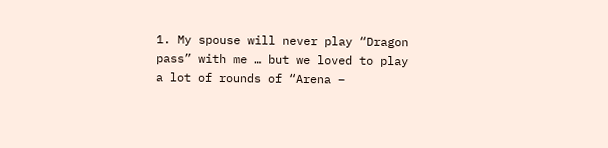1. My spouse will never play “Dragon pass” with me … but we loved to play a lot of rounds of “Arena –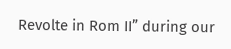Revolte in Rom II” during our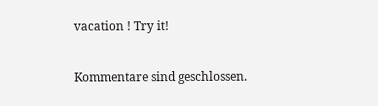vacation ! Try it!

Kommentare sind geschlossen.